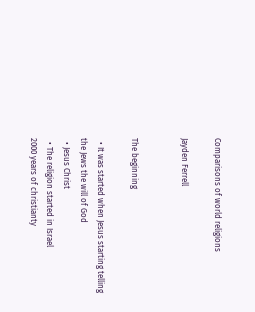Comparisons of world religions

Jayden Ferrell


The beginning

  • It was started when Jesus starting telling the Jews the will of God
  • Jesus Christ
  • The religion started in Israel
2000 years of christianty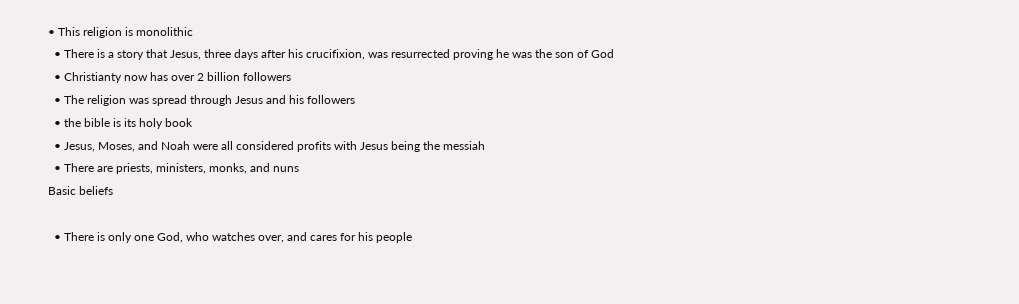• This religion is monolithic
  • There is a story that Jesus, three days after his crucifixion, was resurrected proving he was the son of God
  • Christianty now has over 2 billion followers
  • The religion was spread through Jesus and his followers
  • the bible is its holy book
  • Jesus, Moses, and Noah were all considered profits with Jesus being the messiah
  • There are priests, ministers, monks, and nuns
Basic beliefs

  • There is only one God, who watches over, and cares for his people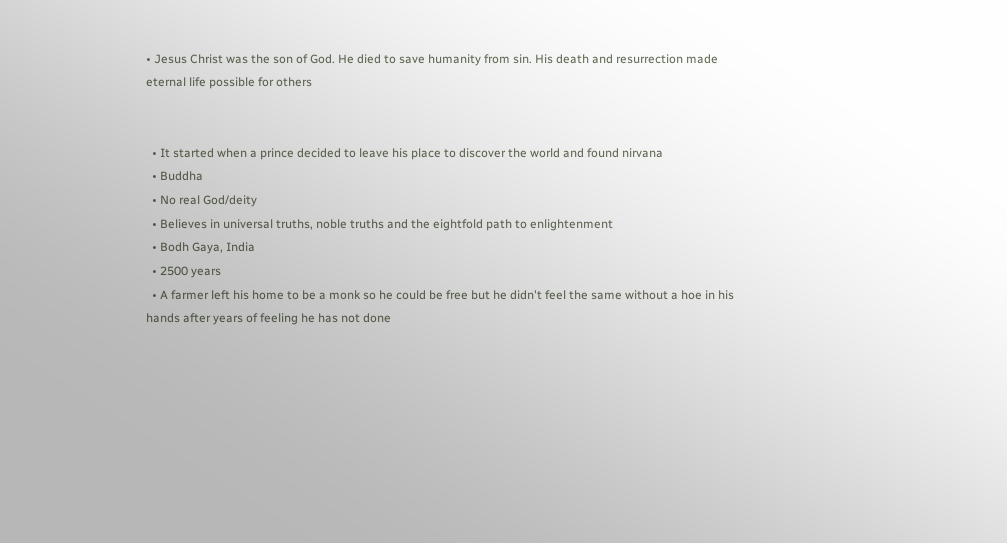• Jesus Christ was the son of God. He died to save humanity from sin. His death and resurrection made eternal life possible for others


  • It started when a prince decided to leave his place to discover the world and found nirvana
  • Buddha
  • No real God/deity
  • Believes in universal truths, noble truths and the eightfold path to enlightenment
  • Bodh Gaya, India
  • 2500 years
  • A farmer left his home to be a monk so he could be free but he didn't feel the same without a hoe in his hands after years of feeling he has not done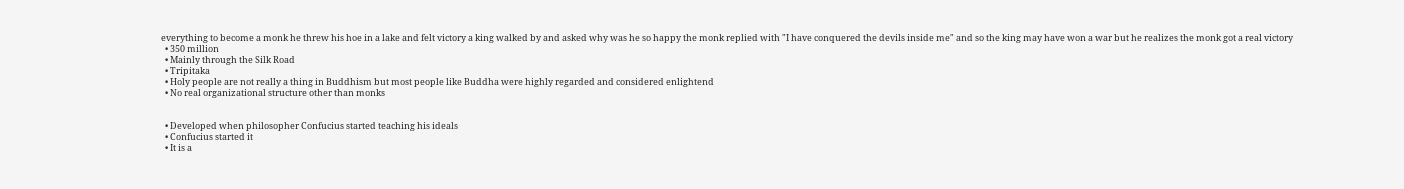everything to become a monk he threw his hoe in a lake and felt victory a king walked by and asked why was he so happy the monk replied with "I have conquered the devils inside me" and so the king may have won a war but he realizes the monk got a real victory
  • 350 million
  • Mainly through the Silk Road
  • Tripitaka
  • Holy people are not really a thing in Buddhism but most people like Buddha were highly regarded and considered enlightend
  • No real organizational structure other than monks


  • Developed when philosopher Confucius started teaching his ideals
  • Confucius started it
  • It is a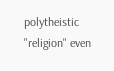polytheistic "religion" even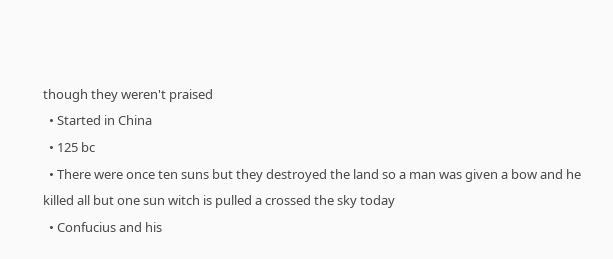though they weren't praised
  • Started in China
  • 125 bc
  • There were once ten suns but they destroyed the land so a man was given a bow and he killed all but one sun witch is pulled a crossed the sky today
  • Confucius and his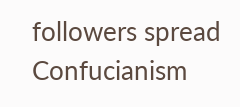followers spread Confucianism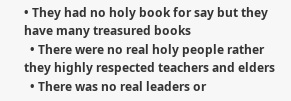• They had no holy book for say but they have many treasured books
  • There were no real holy people rather they highly respected teachers and elders
  • There was no real leaders or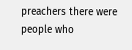preachers there were people who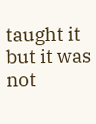taught it but it was not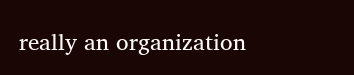really an organization